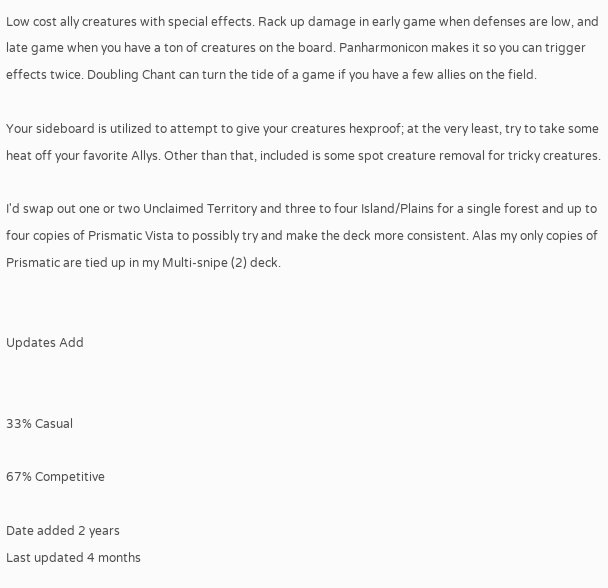Low cost ally creatures with special effects. Rack up damage in early game when defenses are low, and late game when you have a ton of creatures on the board. Panharmonicon makes it so you can trigger effects twice. Doubling Chant can turn the tide of a game if you have a few allies on the field.

Your sideboard is utilized to attempt to give your creatures hexproof; at the very least, try to take some heat off your favorite Allys. Other than that, included is some spot creature removal for tricky creatures.

I'd swap out one or two Unclaimed Territory and three to four Island/Plains for a single forest and up to four copies of Prismatic Vista to possibly try and make the deck more consistent. Alas my only copies of Prismatic are tied up in my Multi-snipe (2) deck.


Updates Add


33% Casual

67% Competitive

Date added 2 years
Last updated 4 months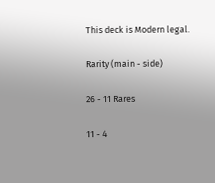This deck is Modern legal.

Rarity (main - side)

26 - 11 Rares

11 - 4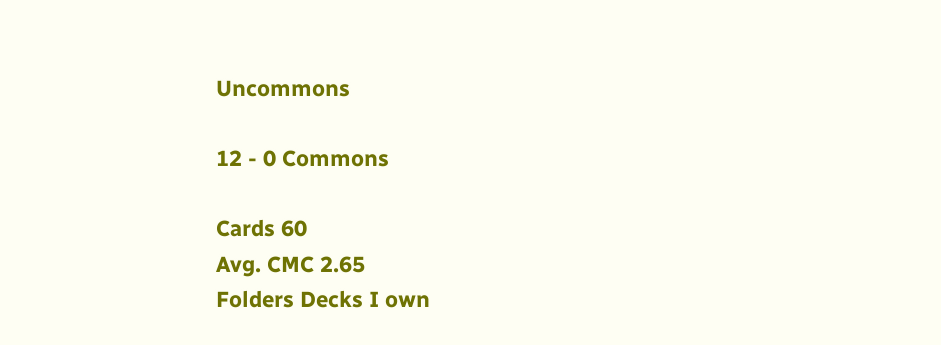Uncommons

12 - 0 Commons

Cards 60
Avg. CMC 2.65
Folders Decks I own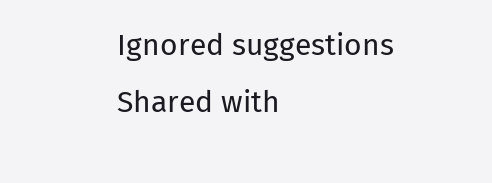Ignored suggestions
Shared with